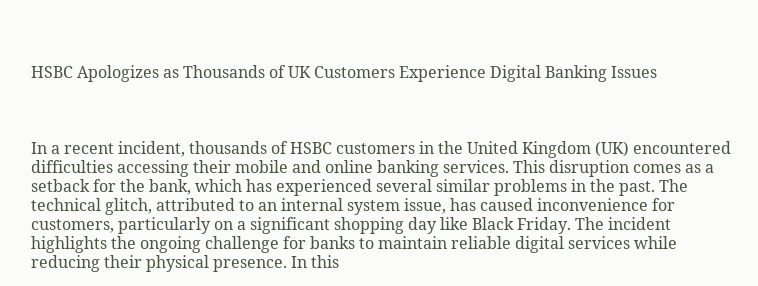HSBC Apologizes as Thousands of UK Customers Experience Digital Banking Issues



In a recent incident, thousands of HSBC customers in the United Kingdom (UK) encountered difficulties accessing their mobile and online banking services. This disruption comes as a setback for the bank, which has experienced several similar problems in the past. The technical glitch, attributed to an internal system issue, has caused inconvenience for customers, particularly on a significant shopping day like Black Friday. The incident highlights the ongoing challenge for banks to maintain reliable digital services while reducing their physical presence. In this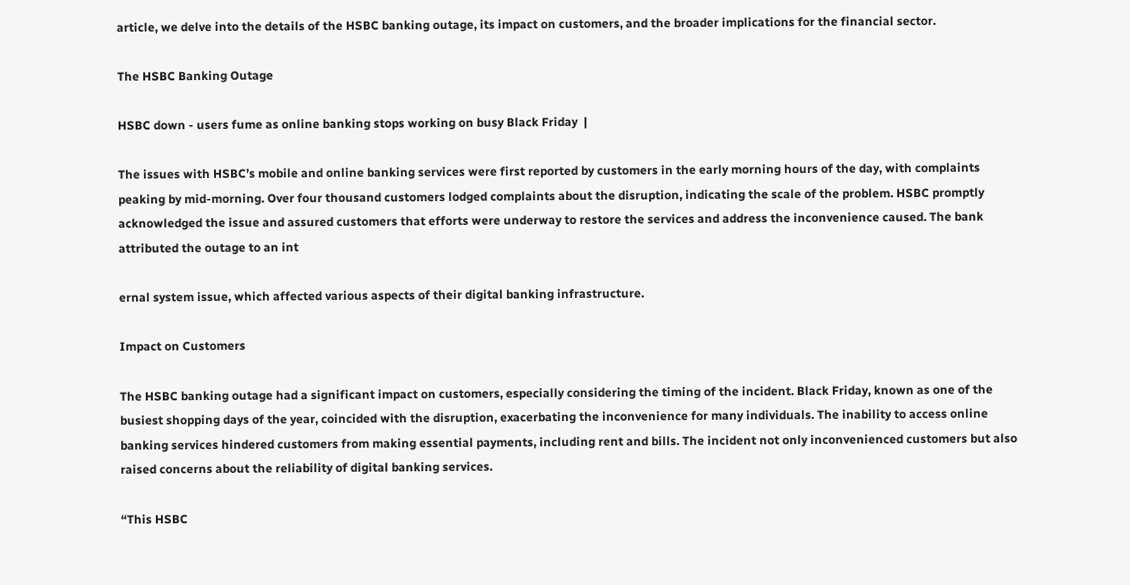article, we delve into the details of the HSBC banking outage, its impact on customers, and the broader implications for the financial sector.

The HSBC Banking Outage

HSBC down - users fume as online banking stops working on busy Black Friday  |

The issues with HSBC’s mobile and online banking services were first reported by customers in the early morning hours of the day, with complaints peaking by mid-morning. Over four thousand customers lodged complaints about the disruption, indicating the scale of the problem. HSBC promptly acknowledged the issue and assured customers that efforts were underway to restore the services and address the inconvenience caused. The bank attributed the outage to an int

ernal system issue, which affected various aspects of their digital banking infrastructure.

Impact on Customers

The HSBC banking outage had a significant impact on customers, especially considering the timing of the incident. Black Friday, known as one of the busiest shopping days of the year, coincided with the disruption, exacerbating the inconvenience for many individuals. The inability to access online banking services hindered customers from making essential payments, including rent and bills. The incident not only inconvenienced customers but also raised concerns about the reliability of digital banking services.

“This HSBC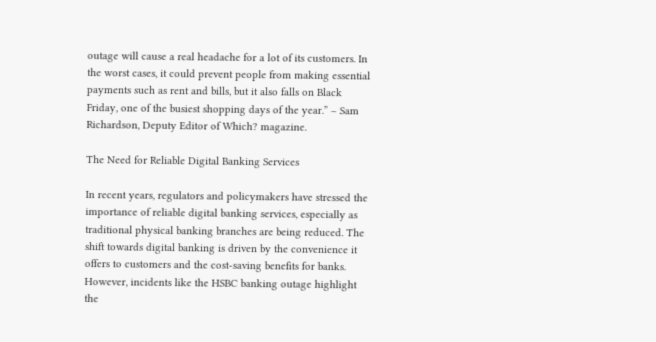outage will cause a real headache for a lot of its customers. In the worst cases, it could prevent people from making essential payments such as rent and bills, but it also falls on Black Friday, one of the busiest shopping days of the year.” – Sam Richardson, Deputy Editor of Which? magazine.

The Need for Reliable Digital Banking Services

In recent years, regulators and policymakers have stressed the importance of reliable digital banking services, especially as traditional physical banking branches are being reduced. The shift towards digital banking is driven by the convenience it offers to customers and the cost-saving benefits for banks. However, incidents like the HSBC banking outage highlight the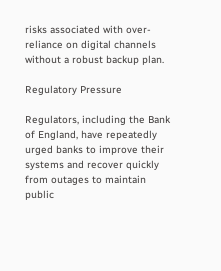risks associated with over-reliance on digital channels without a robust backup plan.

Regulatory Pressure

Regulators, including the Bank of England, have repeatedly urged banks to improve their systems and recover quickly from outages to maintain public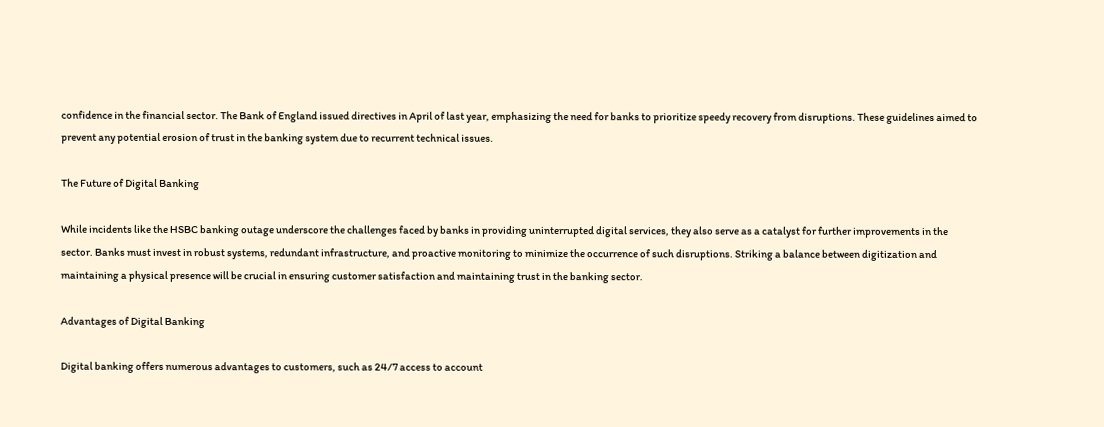confidence in the financial sector. The Bank of England issued directives in April of last year, emphasizing the need for banks to prioritize speedy recovery from disruptions. These guidelines aimed to prevent any potential erosion of trust in the banking system due to recurrent technical issues.

The Future of Digital Banking

While incidents like the HSBC banking outage underscore the challenges faced by banks in providing uninterrupted digital services, they also serve as a catalyst for further improvements in the sector. Banks must invest in robust systems, redundant infrastructure, and proactive monitoring to minimize the occurrence of such disruptions. Striking a balance between digitization and maintaining a physical presence will be crucial in ensuring customer satisfaction and maintaining trust in the banking sector.

Advantages of Digital Banking

Digital banking offers numerous advantages to customers, such as 24/7 access to account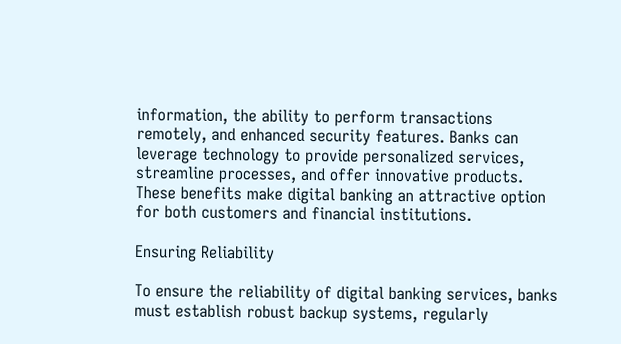information, the ability to perform transactions remotely, and enhanced security features. Banks can leverage technology to provide personalized services, streamline processes, and offer innovative products. These benefits make digital banking an attractive option for both customers and financial institutions.

Ensuring Reliability

To ensure the reliability of digital banking services, banks must establish robust backup systems, regularly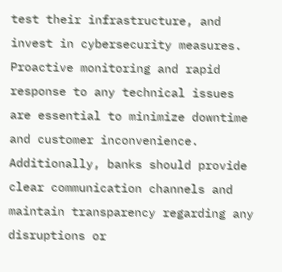test their infrastructure, and invest in cybersecurity measures. Proactive monitoring and rapid response to any technical issues are essential to minimize downtime and customer inconvenience. Additionally, banks should provide clear communication channels and maintain transparency regarding any disruptions or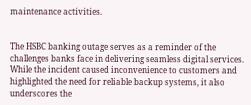maintenance activities.


The HSBC banking outage serves as a reminder of the challenges banks face in delivering seamless digital services. While the incident caused inconvenience to customers and highlighted the need for reliable backup systems, it also underscores the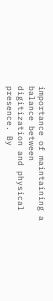importance of maintaining a balance between digitization and physical presence. By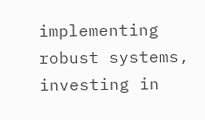implementing robust systems, investing in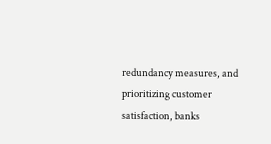redundancy measures, and prioritizing customer satisfaction, banks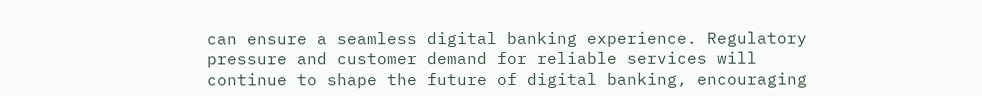can ensure a seamless digital banking experience. Regulatory pressure and customer demand for reliable services will continue to shape the future of digital banking, encouraging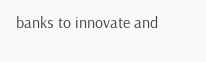banks to innovate and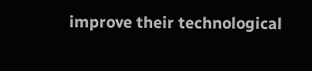improve their technological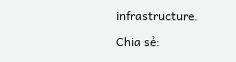infrastructure.

Chia sẻ: